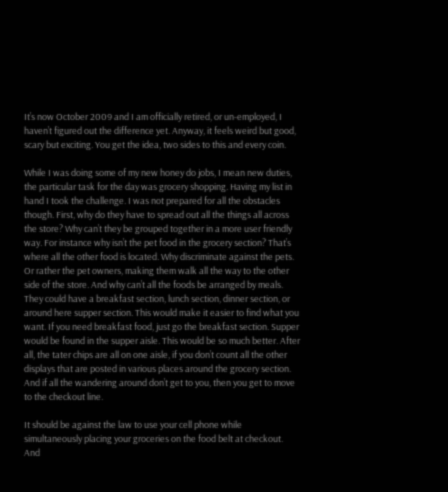It’s now October 2009 and I am officially retired, or un-employed, I haven’t figured out the difference yet. Anyway, it feels weird but good, scary but exciting. You get the idea, two sides to this and every coin.

While I was doing some of my new honey do jobs, I mean new duties, the particular task for the day was grocery shopping. Having my list in hand I took the challenge. I was not prepared for all the obstacles though. First, why do they have to spread out all the things all across the store? Why can’t they be grouped together in a more user friendly way. For instance why isn’t the pet food in the grocery section? That’s where all the other food is located. Why discriminate against the pets. Or rather the pet owners, making them walk all the way to the other side of the store. And why can’t all the foods be arranged by meals. They could have a breakfast section, lunch section, dinner section, or around here supper section. This would make it easier to find what you want. If you need breakfast food, just go the breakfast section. Supper would be found in the supper aisle. This would be so much better. After all, the tater chips are all on one aisle, if you don’t count all the other displays that are posted in various places around the grocery section.  And if all the wandering around don’t get to you, then you get to move to the checkout line.

It should be against the law to use your cell phone while simultaneously placing your groceries on the food belt at checkout. And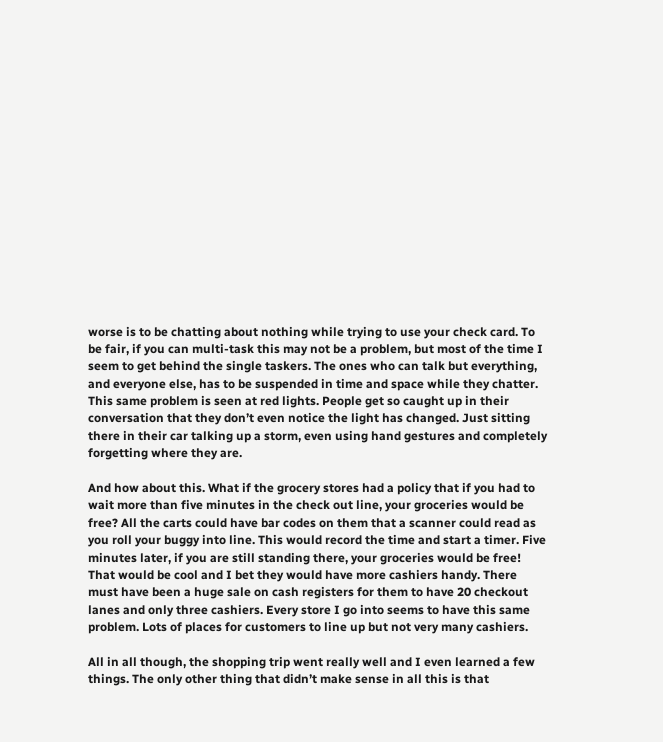worse is to be chatting about nothing while trying to use your check card. To be fair, if you can multi-task this may not be a problem, but most of the time I seem to get behind the single taskers. The ones who can talk but everything, and everyone else, has to be suspended in time and space while they chatter. This same problem is seen at red lights. People get so caught up in their conversation that they don’t even notice the light has changed. Just sitting there in their car talking up a storm, even using hand gestures and completely forgetting where they are.

And how about this. What if the grocery stores had a policy that if you had to wait more than five minutes in the check out line, your groceries would be free? All the carts could have bar codes on them that a scanner could read as you roll your buggy into line. This would record the time and start a timer. Five minutes later, if you are still standing there, your groceries would be free! That would be cool and I bet they would have more cashiers handy. There must have been a huge sale on cash registers for them to have 20 checkout lanes and only three cashiers. Every store I go into seems to have this same problem. Lots of places for customers to line up but not very many cashiers.

All in all though, the shopping trip went really well and I even learned a few things. The only other thing that didn’t make sense in all this is that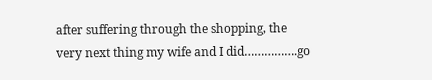after suffering through the shopping, the very next thing my wife and I did…………….go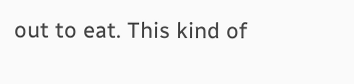out to eat. This kind of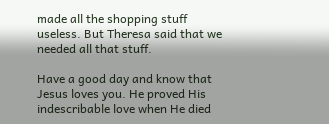made all the shopping stuff useless. But Theresa said that we needed all that stuff.

Have a good day and know that Jesus loves you. He proved His indescribable love when He died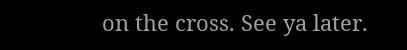on the cross. See ya later.